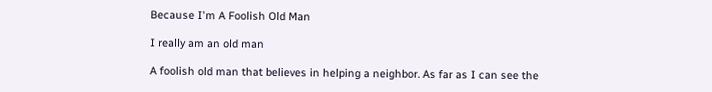Because I'm A Foolish Old Man

I really am an old man

A foolish old man that believes in helping a neighbor. As far as I can see the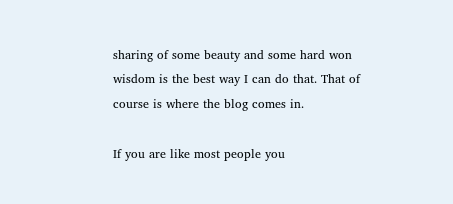sharing of some beauty and some hard won wisdom is the best way I can do that. That of course is where the blog comes in.

If you are like most people you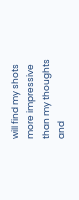will find my shots more impressive than my thoughts and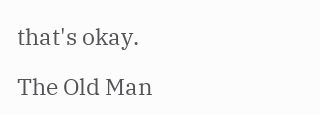that's okay.

The Old Man